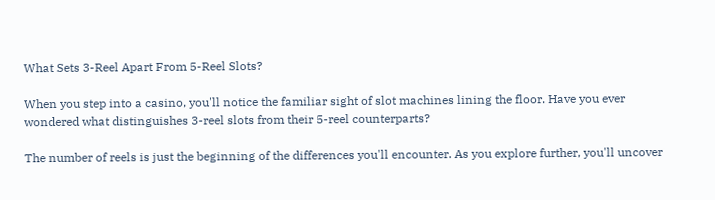What Sets 3-Reel Apart From 5-Reel Slots?

When you step into a casino, you'll notice the familiar sight of slot machines lining the floor. Have you ever wondered what distinguishes 3-reel slots from their 5-reel counterparts?

The number of reels is just the beginning of the differences you'll encounter. As you explore further, you'll uncover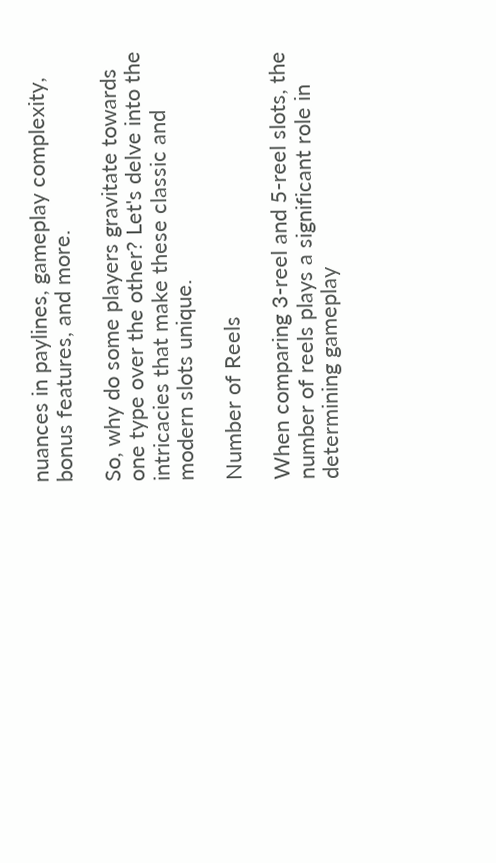nuances in paylines, gameplay complexity, bonus features, and more.

So, why do some players gravitate towards one type over the other? Let's delve into the intricacies that make these classic and modern slots unique.

Number of Reels

When comparing 3-reel and 5-reel slots, the number of reels plays a significant role in determining gameplay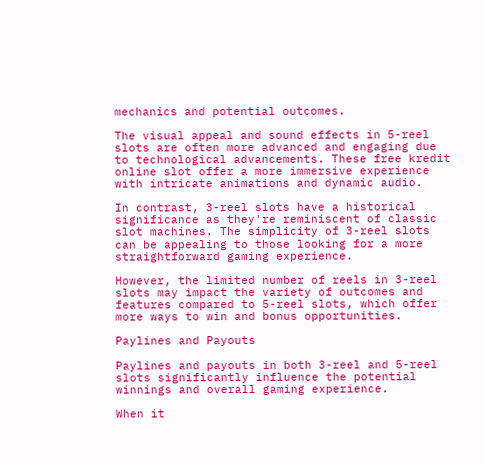mechanics and potential outcomes.

The visual appeal and sound effects in 5-reel slots are often more advanced and engaging due to technological advancements. These free kredit online slot offer a more immersive experience with intricate animations and dynamic audio.

In contrast, 3-reel slots have a historical significance as they're reminiscent of classic slot machines. The simplicity of 3-reel slots can be appealing to those looking for a more straightforward gaming experience.

However, the limited number of reels in 3-reel slots may impact the variety of outcomes and features compared to 5-reel slots, which offer more ways to win and bonus opportunities.

Paylines and Payouts

Paylines and payouts in both 3-reel and 5-reel slots significantly influence the potential winnings and overall gaming experience.

When it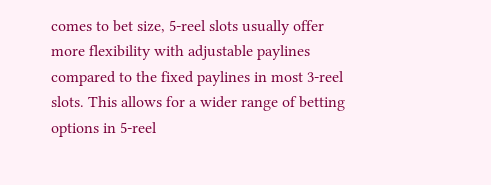comes to bet size, 5-reel slots usually offer more flexibility with adjustable paylines compared to the fixed paylines in most 3-reel slots. This allows for a wider range of betting options in 5-reel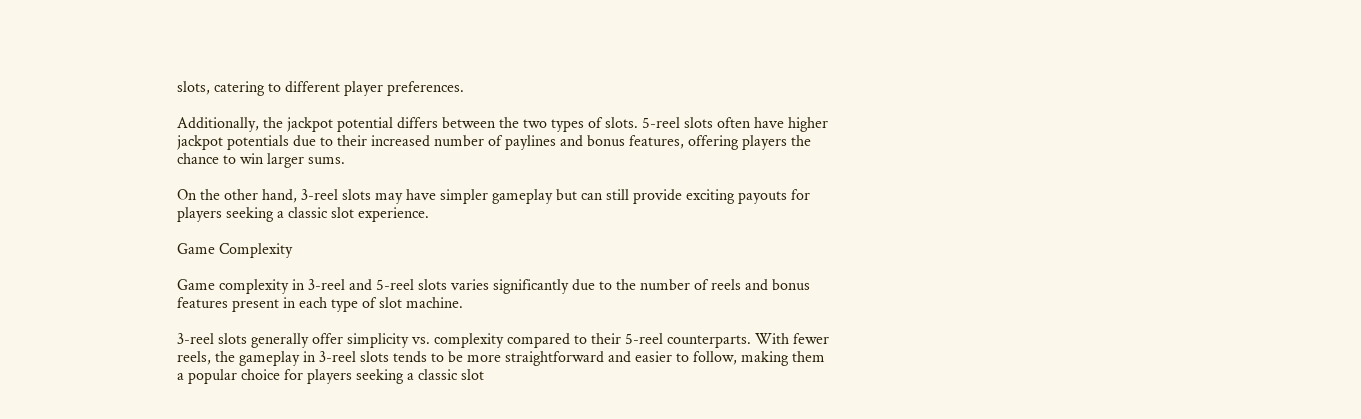slots, catering to different player preferences.

Additionally, the jackpot potential differs between the two types of slots. 5-reel slots often have higher jackpot potentials due to their increased number of paylines and bonus features, offering players the chance to win larger sums.

On the other hand, 3-reel slots may have simpler gameplay but can still provide exciting payouts for players seeking a classic slot experience.

Game Complexity

Game complexity in 3-reel and 5-reel slots varies significantly due to the number of reels and bonus features present in each type of slot machine.

3-reel slots generally offer simplicity vs. complexity compared to their 5-reel counterparts. With fewer reels, the gameplay in 3-reel slots tends to be more straightforward and easier to follow, making them a popular choice for players seeking a classic slot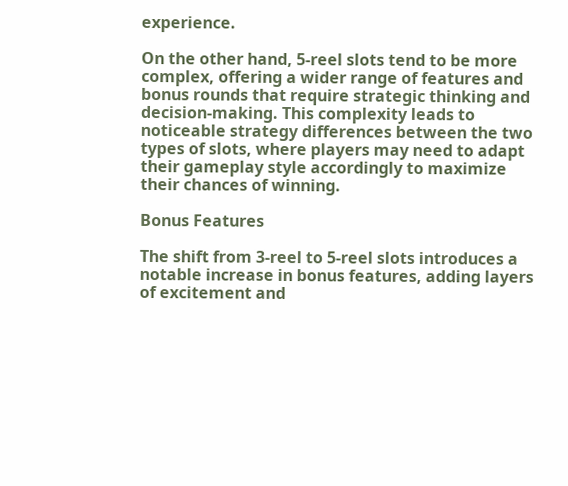experience.

On the other hand, 5-reel slots tend to be more complex, offering a wider range of features and bonus rounds that require strategic thinking and decision-making. This complexity leads to noticeable strategy differences between the two types of slots, where players may need to adapt their gameplay style accordingly to maximize their chances of winning.

Bonus Features

The shift from 3-reel to 5-reel slots introduces a notable increase in bonus features, adding layers of excitement and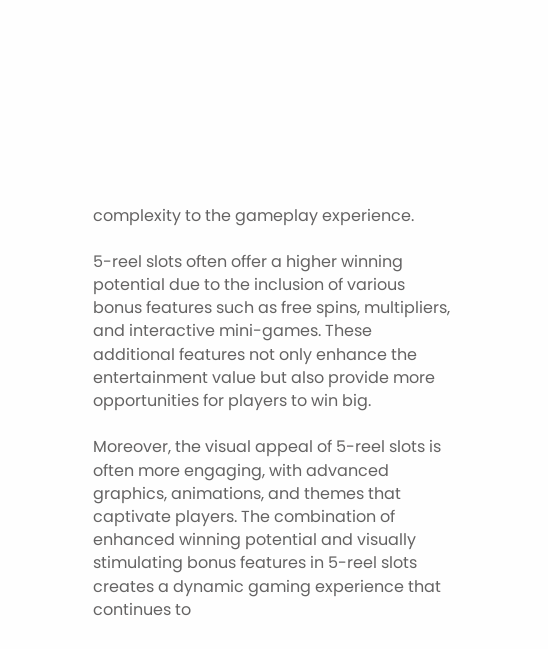complexity to the gameplay experience.

5-reel slots often offer a higher winning potential due to the inclusion of various bonus features such as free spins, multipliers, and interactive mini-games. These additional features not only enhance the entertainment value but also provide more opportunities for players to win big.

Moreover, the visual appeal of 5-reel slots is often more engaging, with advanced graphics, animations, and themes that captivate players. The combination of enhanced winning potential and visually stimulating bonus features in 5-reel slots creates a dynamic gaming experience that continues to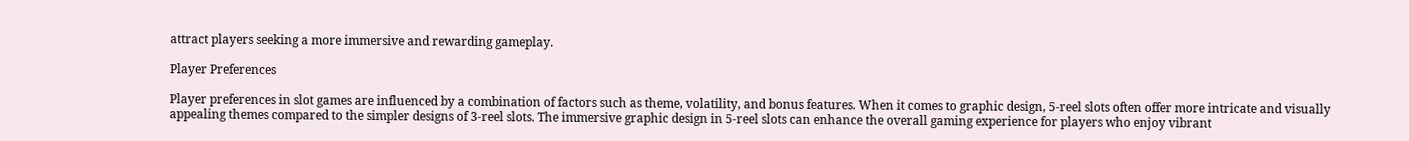attract players seeking a more immersive and rewarding gameplay.

Player Preferences

Player preferences in slot games are influenced by a combination of factors such as theme, volatility, and bonus features. When it comes to graphic design, 5-reel slots often offer more intricate and visually appealing themes compared to the simpler designs of 3-reel slots. The immersive graphic design in 5-reel slots can enhance the overall gaming experience for players who enjoy vibrant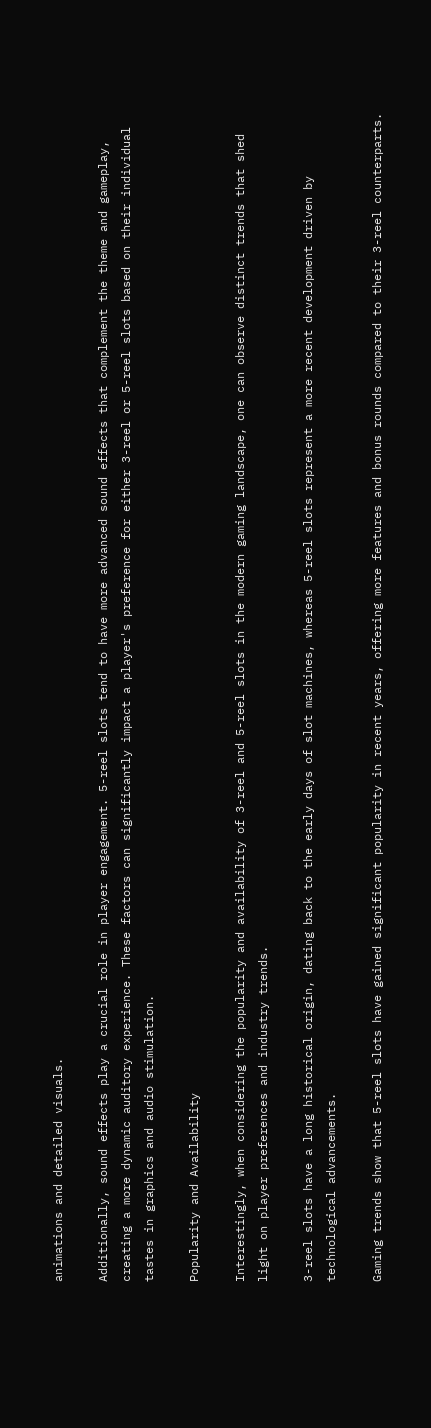animations and detailed visuals.

Additionally, sound effects play a crucial role in player engagement. 5-reel slots tend to have more advanced sound effects that complement the theme and gameplay, creating a more dynamic auditory experience. These factors can significantly impact a player's preference for either 3-reel or 5-reel slots based on their individual tastes in graphics and audio stimulation.

Popularity and Availability

Interestingly, when considering the popularity and availability of 3-reel and 5-reel slots in the modern gaming landscape, one can observe distinct trends that shed light on player preferences and industry trends.

3-reel slots have a long historical origin, dating back to the early days of slot machines, whereas 5-reel slots represent a more recent development driven by technological advancements.

Gaming trends show that 5-reel slots have gained significant popularity in recent years, offering more features and bonus rounds compared to their 3-reel counterparts.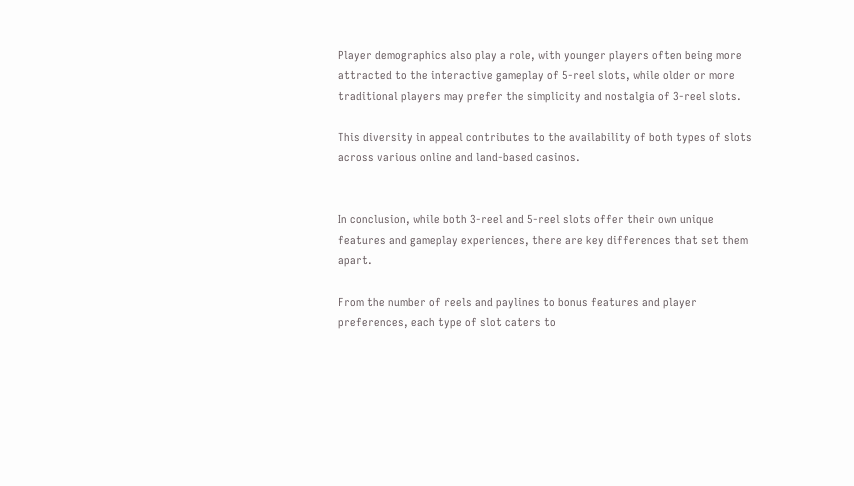Player demographics also play a role, with younger players often being more attracted to the interactive gameplay of 5-reel slots, while older or more traditional players may prefer the simplicity and nostalgia of 3-reel slots.

This diversity in appeal contributes to the availability of both types of slots across various online and land-based casinos.


In conclusion, while both 3-reel and 5-reel slots offer their own unique features and gameplay experiences, there are key differences that set them apart.

From the number of reels and paylines to bonus features and player preferences, each type of slot caters to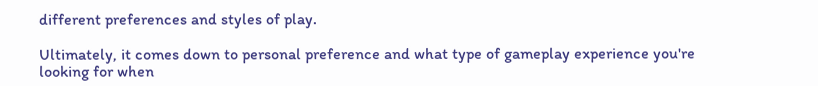different preferences and styles of play.

Ultimately, it comes down to personal preference and what type of gameplay experience you're looking for when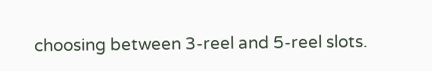choosing between 3-reel and 5-reel slots.